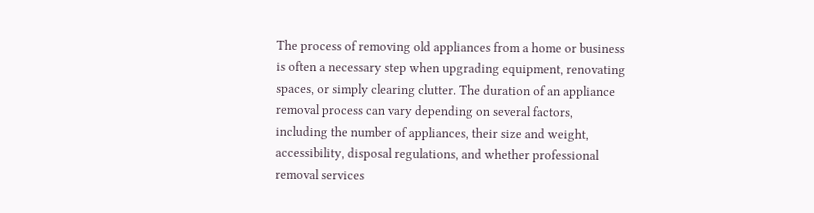The process of removing old appliances from a home or business is often a necessary step when upgrading equipment, renovating spaces, or simply clearing clutter. The duration of an appliance removal process can vary depending on several factors, including the number of appliances, their size and weight, accessibility, disposal regulations, and whether professional removal services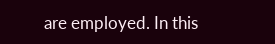are employed. In this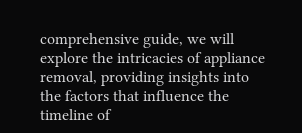comprehensive guide, we will explore the intricacies of appliance removal, providing insights into the factors that influence the timeline of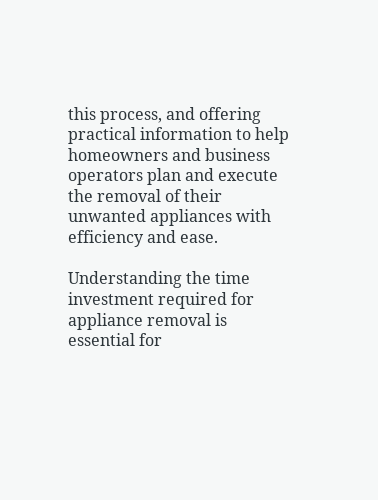this process, and offering practical information to help homeowners and business operators plan and execute the removal of their unwanted appliances with efficiency and ease.

Understanding the time investment required for appliance removal is essential for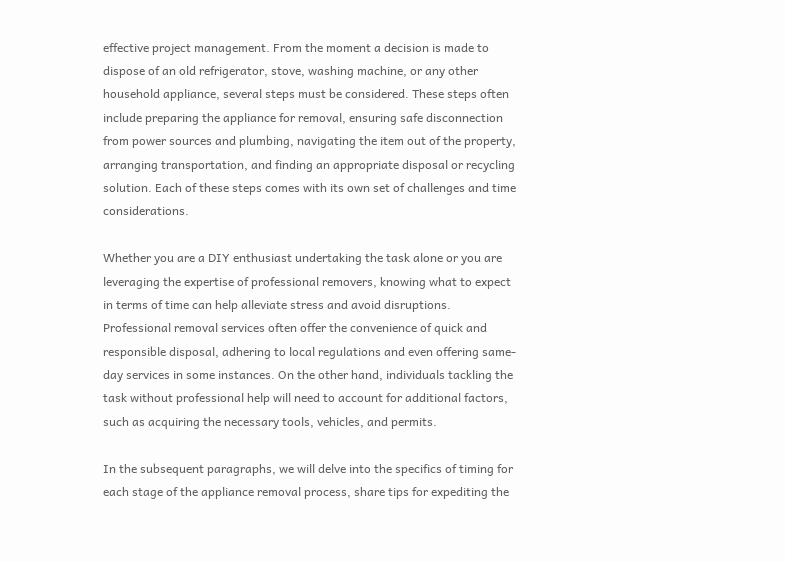effective project management. From the moment a decision is made to dispose of an old refrigerator, stove, washing machine, or any other household appliance, several steps must be considered. These steps often include preparing the appliance for removal, ensuring safe disconnection from power sources and plumbing, navigating the item out of the property, arranging transportation, and finding an appropriate disposal or recycling solution. Each of these steps comes with its own set of challenges and time considerations.

Whether you are a DIY enthusiast undertaking the task alone or you are leveraging the expertise of professional removers, knowing what to expect in terms of time can help alleviate stress and avoid disruptions. Professional removal services often offer the convenience of quick and responsible disposal, adhering to local regulations and even offering same-day services in some instances. On the other hand, individuals tackling the task without professional help will need to account for additional factors, such as acquiring the necessary tools, vehicles, and permits.

In the subsequent paragraphs, we will delve into the specifics of timing for each stage of the appliance removal process, share tips for expediting the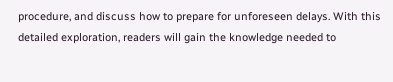procedure, and discuss how to prepare for unforeseen delays. With this detailed exploration, readers will gain the knowledge needed to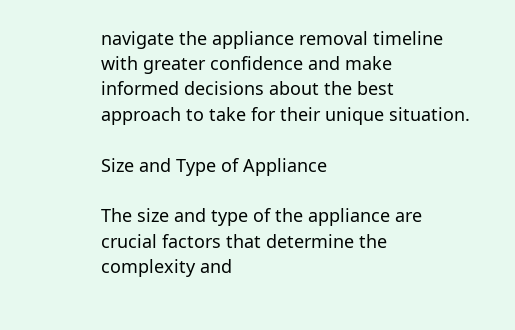navigate the appliance removal timeline with greater confidence and make informed decisions about the best approach to take for their unique situation.

Size and Type of Appliance

The size and type of the appliance are crucial factors that determine the complexity and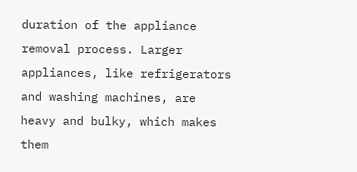duration of the appliance removal process. Larger appliances, like refrigerators and washing machines, are heavy and bulky, which makes them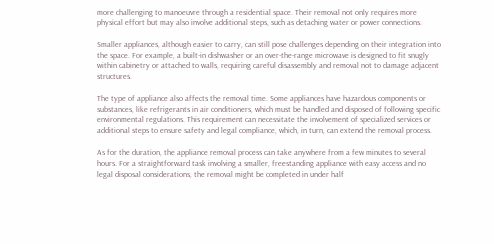more challenging to manoeuvre through a residential space. Their removal not only requires more physical effort but may also involve additional steps, such as detaching water or power connections.

Smaller appliances, although easier to carry, can still pose challenges depending on their integration into the space. For example, a built-in dishwasher or an over-the-range microwave is designed to fit snugly within cabinetry or attached to walls, requiring careful disassembly and removal not to damage adjacent structures.

The type of appliance also affects the removal time. Some appliances have hazardous components or substances, like refrigerants in air conditioners, which must be handled and disposed of following specific environmental regulations. This requirement can necessitate the involvement of specialized services or additional steps to ensure safety and legal compliance, which, in turn, can extend the removal process.

As for the duration, the appliance removal process can take anywhere from a few minutes to several hours. For a straightforward task involving a smaller, freestanding appliance with easy access and no legal disposal considerations, the removal might be completed in under half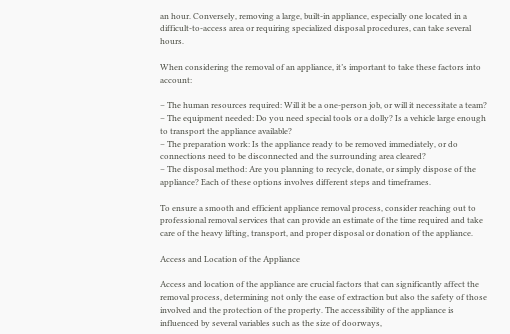an hour. Conversely, removing a large, built-in appliance, especially one located in a difficult-to-access area or requiring specialized disposal procedures, can take several hours.

When considering the removal of an appliance, it’s important to take these factors into account:

– The human resources required: Will it be a one-person job, or will it necessitate a team?
– The equipment needed: Do you need special tools or a dolly? Is a vehicle large enough to transport the appliance available?
– The preparation work: Is the appliance ready to be removed immediately, or do connections need to be disconnected and the surrounding area cleared?
– The disposal method: Are you planning to recycle, donate, or simply dispose of the appliance? Each of these options involves different steps and timeframes.

To ensure a smooth and efficient appliance removal process, consider reaching out to professional removal services that can provide an estimate of the time required and take care of the heavy lifting, transport, and proper disposal or donation of the appliance.

Access and Location of the Appliance

Access and location of the appliance are crucial factors that can significantly affect the removal process, determining not only the ease of extraction but also the safety of those involved and the protection of the property. The accessibility of the appliance is influenced by several variables such as the size of doorways,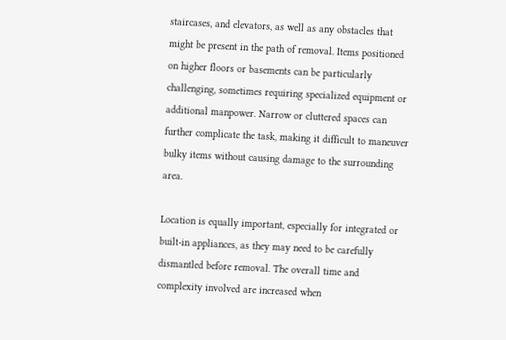staircases, and elevators, as well as any obstacles that might be present in the path of removal. Items positioned on higher floors or basements can be particularly challenging, sometimes requiring specialized equipment or additional manpower. Narrow or cluttered spaces can further complicate the task, making it difficult to maneuver bulky items without causing damage to the surrounding area.

Location is equally important, especially for integrated or built-in appliances, as they may need to be carefully dismantled before removal. The overall time and complexity involved are increased when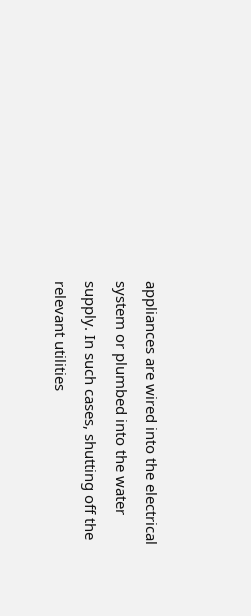appliances are wired into the electrical system or plumbed into the water supply. In such cases, shutting off the relevant utilities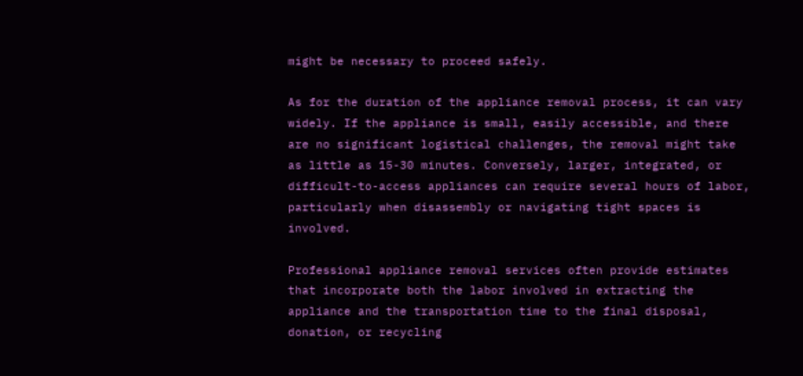might be necessary to proceed safely.

As for the duration of the appliance removal process, it can vary widely. If the appliance is small, easily accessible, and there are no significant logistical challenges, the removal might take as little as 15-30 minutes. Conversely, larger, integrated, or difficult-to-access appliances can require several hours of labor, particularly when disassembly or navigating tight spaces is involved.

Professional appliance removal services often provide estimates that incorporate both the labor involved in extracting the appliance and the transportation time to the final disposal, donation, or recycling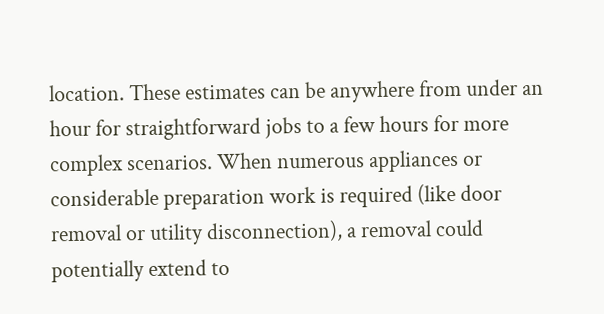location. These estimates can be anywhere from under an hour for straightforward jobs to a few hours for more complex scenarios. When numerous appliances or considerable preparation work is required (like door removal or utility disconnection), a removal could potentially extend to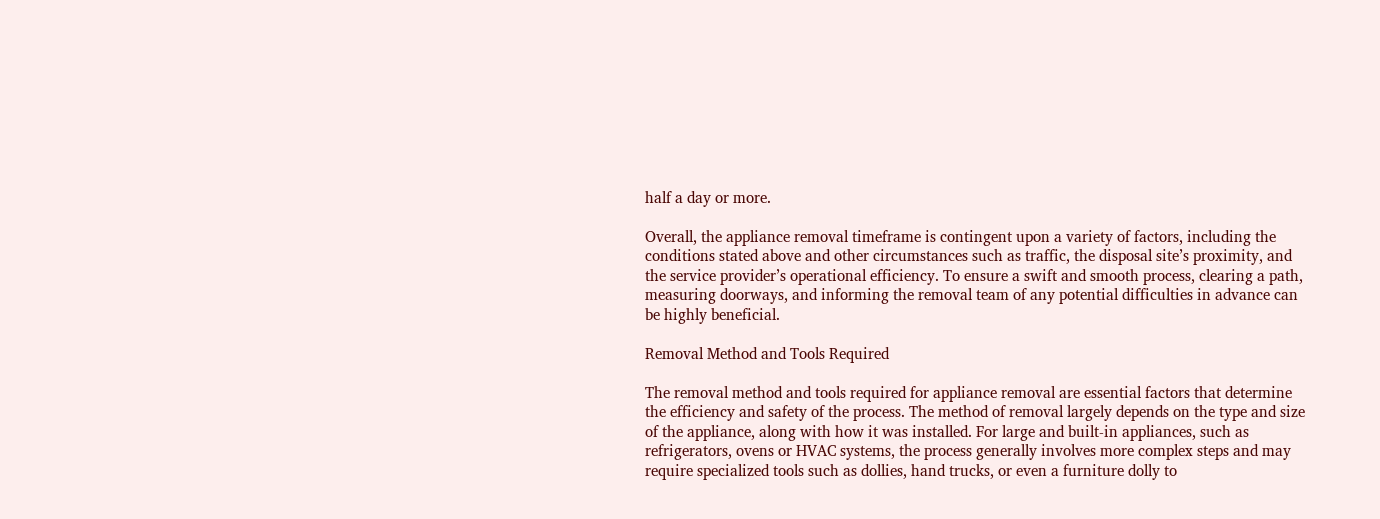half a day or more.

Overall, the appliance removal timeframe is contingent upon a variety of factors, including the conditions stated above and other circumstances such as traffic, the disposal site’s proximity, and the service provider’s operational efficiency. To ensure a swift and smooth process, clearing a path, measuring doorways, and informing the removal team of any potential difficulties in advance can be highly beneficial.

Removal Method and Tools Required

The removal method and tools required for appliance removal are essential factors that determine the efficiency and safety of the process. The method of removal largely depends on the type and size of the appliance, along with how it was installed. For large and built-in appliances, such as refrigerators, ovens or HVAC systems, the process generally involves more complex steps and may require specialized tools such as dollies, hand trucks, or even a furniture dolly to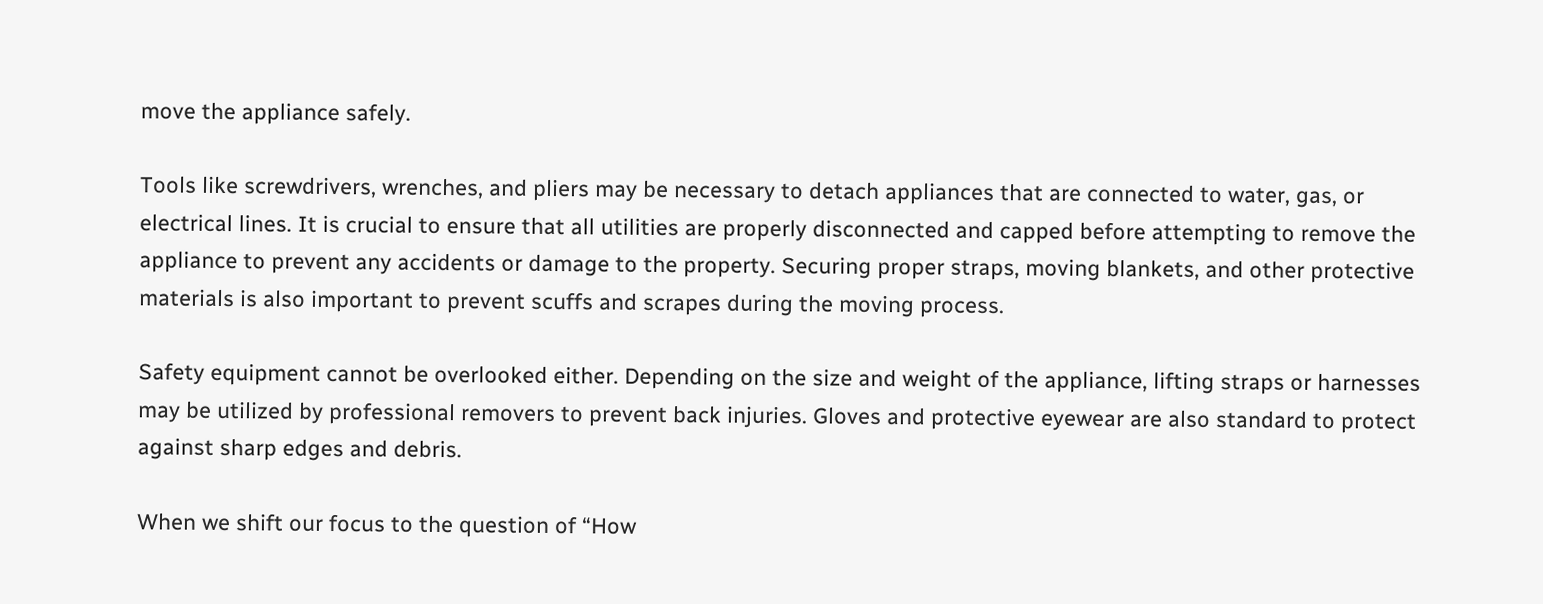move the appliance safely.

Tools like screwdrivers, wrenches, and pliers may be necessary to detach appliances that are connected to water, gas, or electrical lines. It is crucial to ensure that all utilities are properly disconnected and capped before attempting to remove the appliance to prevent any accidents or damage to the property. Securing proper straps, moving blankets, and other protective materials is also important to prevent scuffs and scrapes during the moving process.

Safety equipment cannot be overlooked either. Depending on the size and weight of the appliance, lifting straps or harnesses may be utilized by professional removers to prevent back injuries. Gloves and protective eyewear are also standard to protect against sharp edges and debris.

When we shift our focus to the question of “How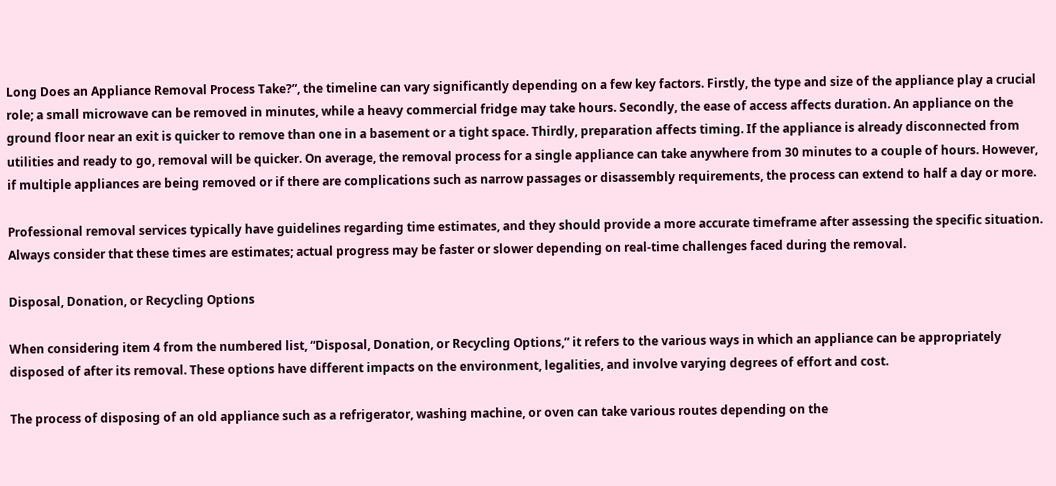Long Does an Appliance Removal Process Take?”, the timeline can vary significantly depending on a few key factors. Firstly, the type and size of the appliance play a crucial role; a small microwave can be removed in minutes, while a heavy commercial fridge may take hours. Secondly, the ease of access affects duration. An appliance on the ground floor near an exit is quicker to remove than one in a basement or a tight space. Thirdly, preparation affects timing. If the appliance is already disconnected from utilities and ready to go, removal will be quicker. On average, the removal process for a single appliance can take anywhere from 30 minutes to a couple of hours. However, if multiple appliances are being removed or if there are complications such as narrow passages or disassembly requirements, the process can extend to half a day or more.

Professional removal services typically have guidelines regarding time estimates, and they should provide a more accurate timeframe after assessing the specific situation. Always consider that these times are estimates; actual progress may be faster or slower depending on real-time challenges faced during the removal.

Disposal, Donation, or Recycling Options

When considering item 4 from the numbered list, “Disposal, Donation, or Recycling Options,” it refers to the various ways in which an appliance can be appropriately disposed of after its removal. These options have different impacts on the environment, legalities, and involve varying degrees of effort and cost.

The process of disposing of an old appliance such as a refrigerator, washing machine, or oven can take various routes depending on the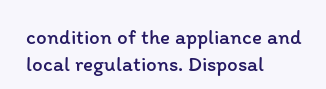condition of the appliance and local regulations. Disposal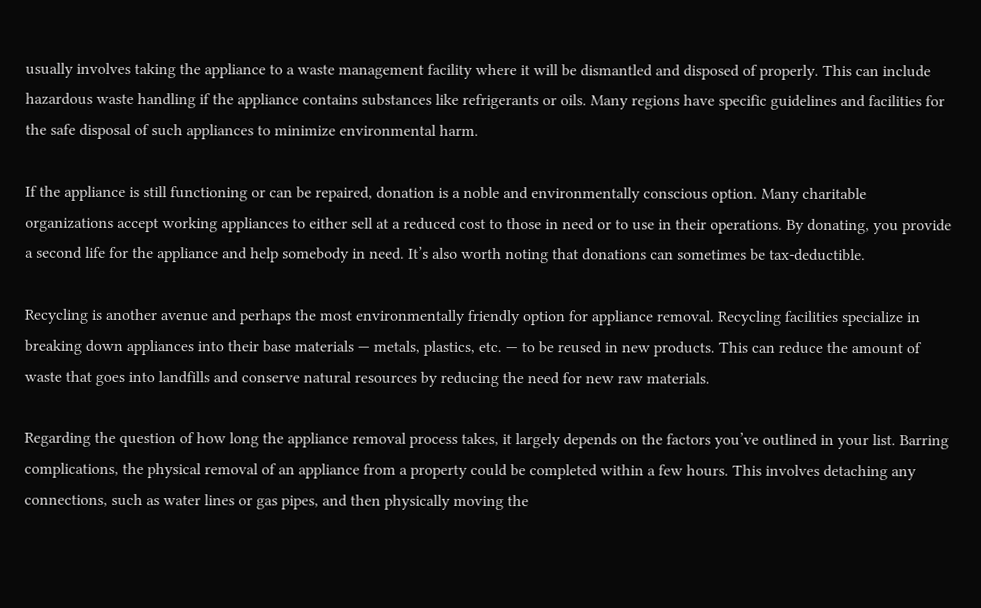usually involves taking the appliance to a waste management facility where it will be dismantled and disposed of properly. This can include hazardous waste handling if the appliance contains substances like refrigerants or oils. Many regions have specific guidelines and facilities for the safe disposal of such appliances to minimize environmental harm.

If the appliance is still functioning or can be repaired, donation is a noble and environmentally conscious option. Many charitable organizations accept working appliances to either sell at a reduced cost to those in need or to use in their operations. By donating, you provide a second life for the appliance and help somebody in need. It’s also worth noting that donations can sometimes be tax-deductible.

Recycling is another avenue and perhaps the most environmentally friendly option for appliance removal. Recycling facilities specialize in breaking down appliances into their base materials — metals, plastics, etc. — to be reused in new products. This can reduce the amount of waste that goes into landfills and conserve natural resources by reducing the need for new raw materials.

Regarding the question of how long the appliance removal process takes, it largely depends on the factors you’ve outlined in your list. Barring complications, the physical removal of an appliance from a property could be completed within a few hours. This involves detaching any connections, such as water lines or gas pipes, and then physically moving the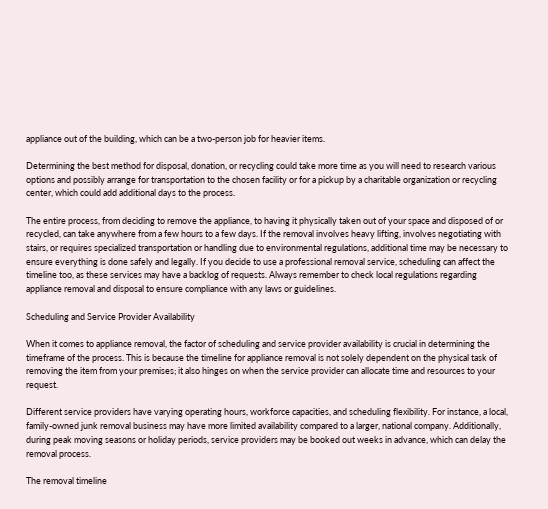appliance out of the building, which can be a two-person job for heavier items.

Determining the best method for disposal, donation, or recycling could take more time as you will need to research various options and possibly arrange for transportation to the chosen facility or for a pickup by a charitable organization or recycling center, which could add additional days to the process.

The entire process, from deciding to remove the appliance, to having it physically taken out of your space and disposed of or recycled, can take anywhere from a few hours to a few days. If the removal involves heavy lifting, involves negotiating with stairs, or requires specialized transportation or handling due to environmental regulations, additional time may be necessary to ensure everything is done safely and legally. If you decide to use a professional removal service, scheduling can affect the timeline too, as these services may have a backlog of requests. Always remember to check local regulations regarding appliance removal and disposal to ensure compliance with any laws or guidelines.

Scheduling and Service Provider Availability

When it comes to appliance removal, the factor of scheduling and service provider availability is crucial in determining the timeframe of the process. This is because the timeline for appliance removal is not solely dependent on the physical task of removing the item from your premises; it also hinges on when the service provider can allocate time and resources to your request.

Different service providers have varying operating hours, workforce capacities, and scheduling flexibility. For instance, a local, family-owned junk removal business may have more limited availability compared to a larger, national company. Additionally, during peak moving seasons or holiday periods, service providers may be booked out weeks in advance, which can delay the removal process.

The removal timeline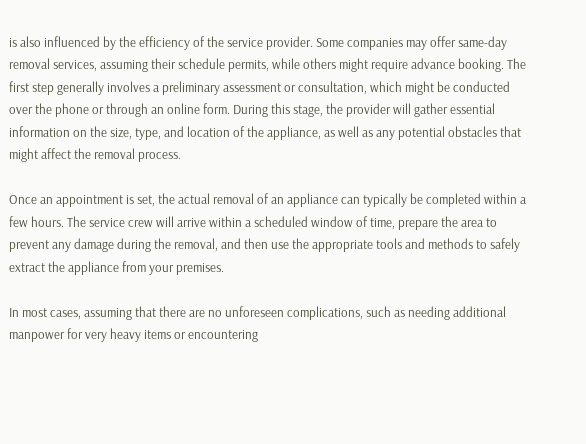is also influenced by the efficiency of the service provider. Some companies may offer same-day removal services, assuming their schedule permits, while others might require advance booking. The first step generally involves a preliminary assessment or consultation, which might be conducted over the phone or through an online form. During this stage, the provider will gather essential information on the size, type, and location of the appliance, as well as any potential obstacles that might affect the removal process.

Once an appointment is set, the actual removal of an appliance can typically be completed within a few hours. The service crew will arrive within a scheduled window of time, prepare the area to prevent any damage during the removal, and then use the appropriate tools and methods to safely extract the appliance from your premises.

In most cases, assuming that there are no unforeseen complications, such as needing additional manpower for very heavy items or encountering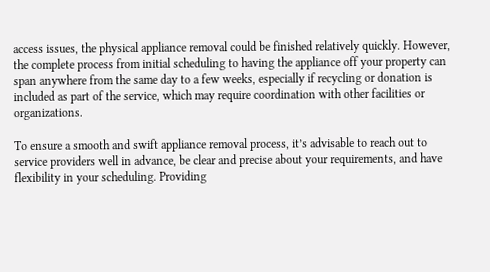access issues, the physical appliance removal could be finished relatively quickly. However, the complete process from initial scheduling to having the appliance off your property can span anywhere from the same day to a few weeks, especially if recycling or donation is included as part of the service, which may require coordination with other facilities or organizations.

To ensure a smooth and swift appliance removal process, it’s advisable to reach out to service providers well in advance, be clear and precise about your requirements, and have flexibility in your scheduling. Providing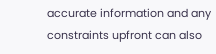accurate information and any constraints upfront can also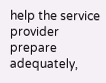help the service provider prepare adequately,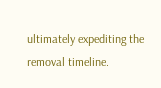ultimately expediting the removal timeline.